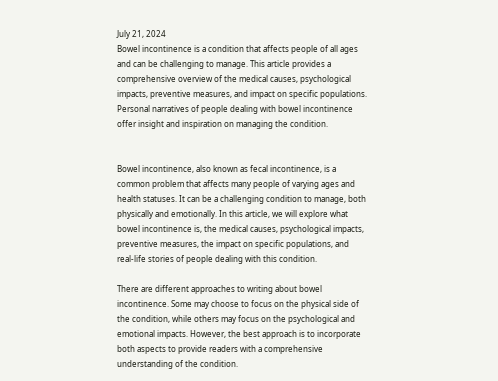July 21, 2024
Bowel incontinence is a condition that affects people of all ages and can be challenging to manage. This article provides a comprehensive overview of the medical causes, psychological impacts, preventive measures, and impact on specific populations. Personal narratives of people dealing with bowel incontinence offer insight and inspiration on managing the condition.


Bowel incontinence, also known as fecal incontinence, is a common problem that affects many people of varying ages and health statuses. It can be a challenging condition to manage, both physically and emotionally. In this article, we will explore what bowel incontinence is, the medical causes, psychological impacts, preventive measures, the impact on specific populations, and real-life stories of people dealing with this condition.

There are different approaches to writing about bowel incontinence. Some may choose to focus on the physical side of the condition, while others may focus on the psychological and emotional impacts. However, the best approach is to incorporate both aspects to provide readers with a comprehensive understanding of the condition.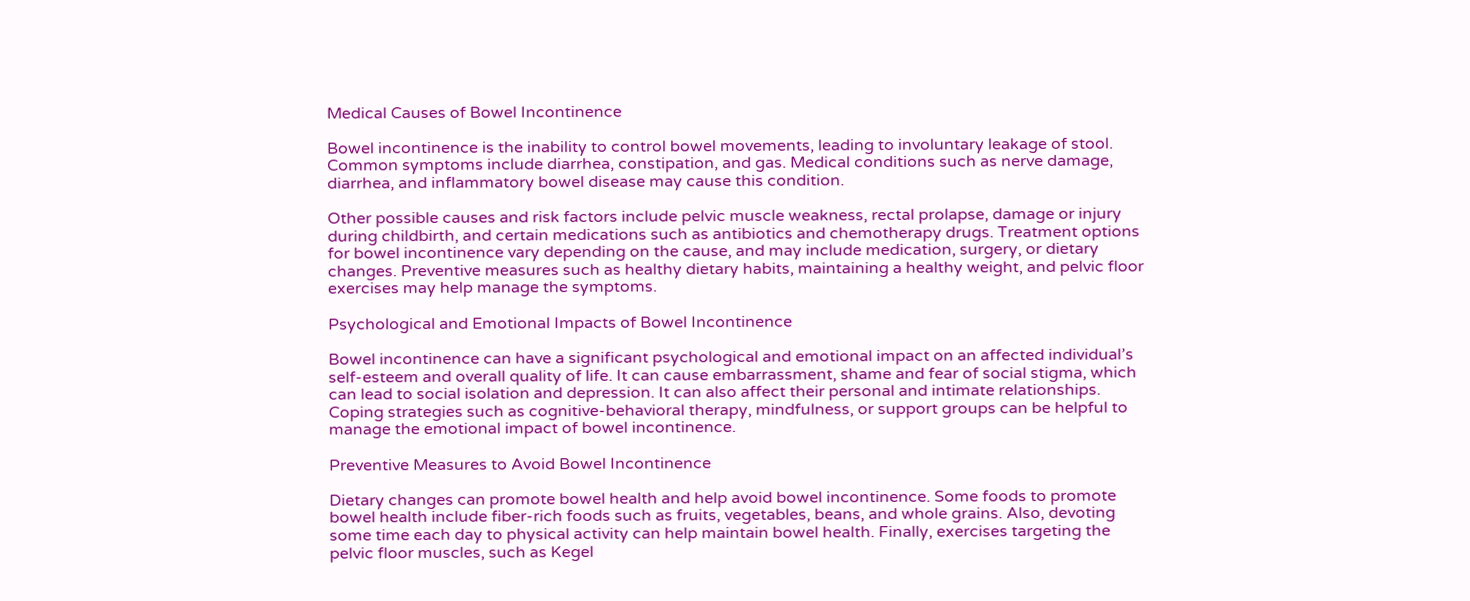Medical Causes of Bowel Incontinence

Bowel incontinence is the inability to control bowel movements, leading to involuntary leakage of stool. Common symptoms include diarrhea, constipation, and gas. Medical conditions such as nerve damage, diarrhea, and inflammatory bowel disease may cause this condition.

Other possible causes and risk factors include pelvic muscle weakness, rectal prolapse, damage or injury during childbirth, and certain medications such as antibiotics and chemotherapy drugs. Treatment options for bowel incontinence vary depending on the cause, and may include medication, surgery, or dietary changes. Preventive measures such as healthy dietary habits, maintaining a healthy weight, and pelvic floor exercises may help manage the symptoms.

Psychological and Emotional Impacts of Bowel Incontinence

Bowel incontinence can have a significant psychological and emotional impact on an affected individual’s self-esteem and overall quality of life. It can cause embarrassment, shame and fear of social stigma, which can lead to social isolation and depression. It can also affect their personal and intimate relationships. Coping strategies such as cognitive-behavioral therapy, mindfulness, or support groups can be helpful to manage the emotional impact of bowel incontinence.

Preventive Measures to Avoid Bowel Incontinence

Dietary changes can promote bowel health and help avoid bowel incontinence. Some foods to promote bowel health include fiber-rich foods such as fruits, vegetables, beans, and whole grains. Also, devoting some time each day to physical activity can help maintain bowel health. Finally, exercises targeting the pelvic floor muscles, such as Kegel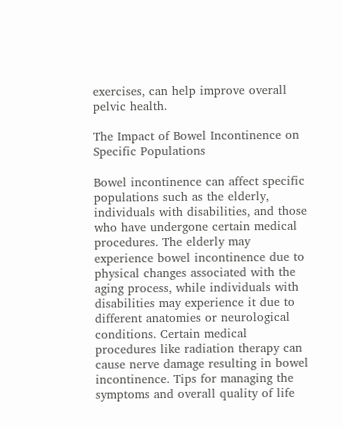exercises, can help improve overall pelvic health.

The Impact of Bowel Incontinence on Specific Populations

Bowel incontinence can affect specific populations such as the elderly, individuals with disabilities, and those who have undergone certain medical procedures. The elderly may experience bowel incontinence due to physical changes associated with the aging process, while individuals with disabilities may experience it due to different anatomies or neurological conditions. Certain medical procedures like radiation therapy can cause nerve damage resulting in bowel incontinence. Tips for managing the symptoms and overall quality of life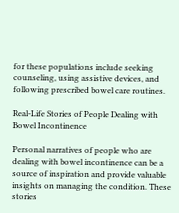for these populations include seeking counseling, using assistive devices, and following prescribed bowel care routines.

Real-Life Stories of People Dealing with Bowel Incontinence

Personal narratives of people who are dealing with bowel incontinence can be a source of inspiration and provide valuable insights on managing the condition. These stories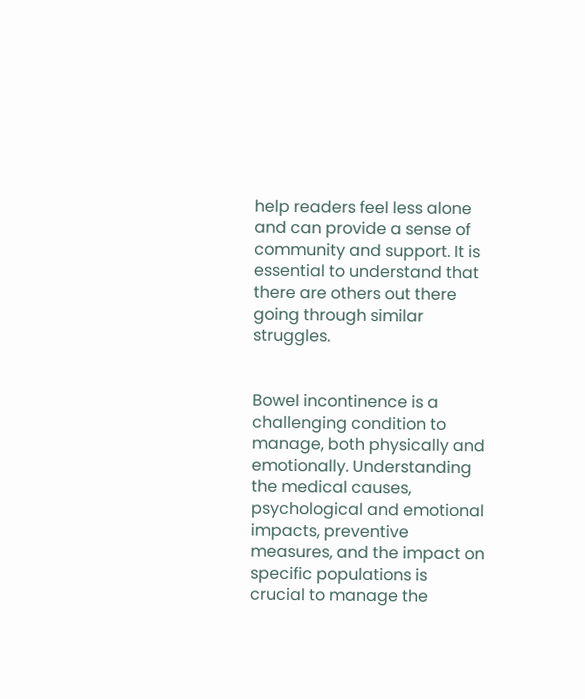help readers feel less alone and can provide a sense of community and support. It is essential to understand that there are others out there going through similar struggles.


Bowel incontinence is a challenging condition to manage, both physically and emotionally. Understanding the medical causes, psychological and emotional impacts, preventive measures, and the impact on specific populations is crucial to manage the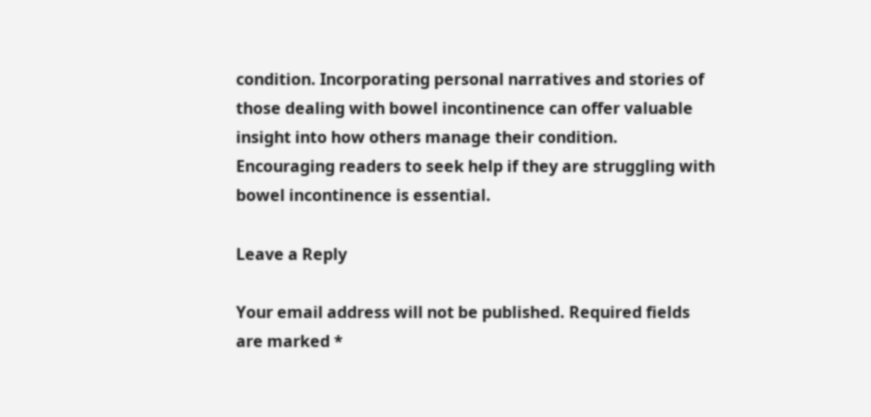condition. Incorporating personal narratives and stories of those dealing with bowel incontinence can offer valuable insight into how others manage their condition. Encouraging readers to seek help if they are struggling with bowel incontinence is essential.

Leave a Reply

Your email address will not be published. Required fields are marked *